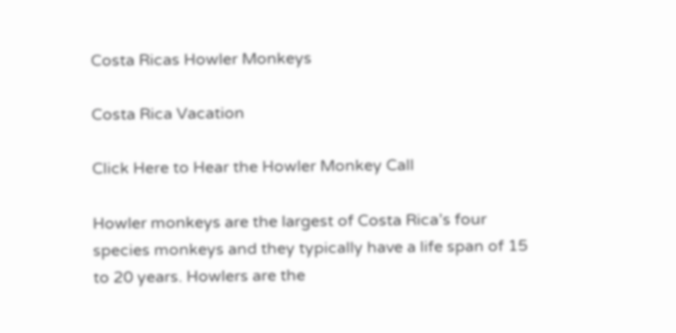Costa Ricas Howler Monkeys

Costa Rica Vacation

Click Here to Hear the Howler Monkey Call

Howler monkeys are the largest of Costa Rica’s four species monkeys and they typically have a life span of 15 to 20 years. Howlers are the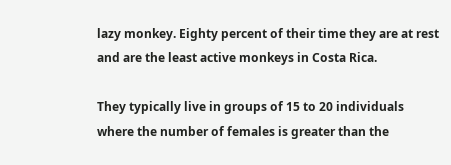lazy monkey. Eighty percent of their time they are at rest and are the least active monkeys in Costa Rica.

They typically live in groups of 15 to 20 individuals where the number of females is greater than the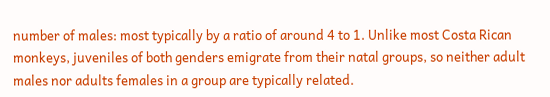number of males: most typically by a ratio of around 4 to 1. Unlike most Costa Rican monkeys, juveniles of both genders emigrate from their natal groups, so neither adult males nor adults females in a group are typically related.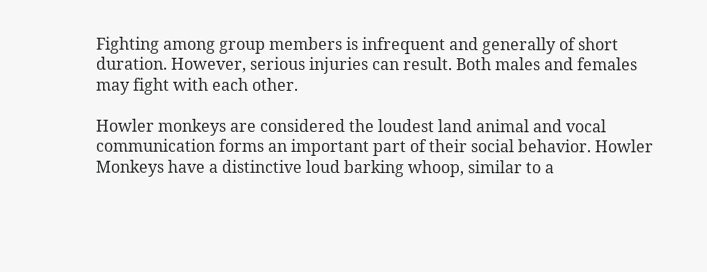Fighting among group members is infrequent and generally of short duration. However, serious injuries can result. Both males and females may fight with each other.

Howler monkeys are considered the loudest land animal and vocal communication forms an important part of their social behavior. Howler Monkeys have a distinctive loud barking whoop, similar to a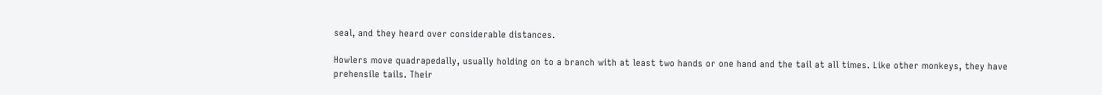seal, and they heard over considerable distances.

Howlers move quadrapedally, usually holding on to a branch with at least two hands or one hand and the tail at all times. Like other monkeys, they have prehensile tails. Their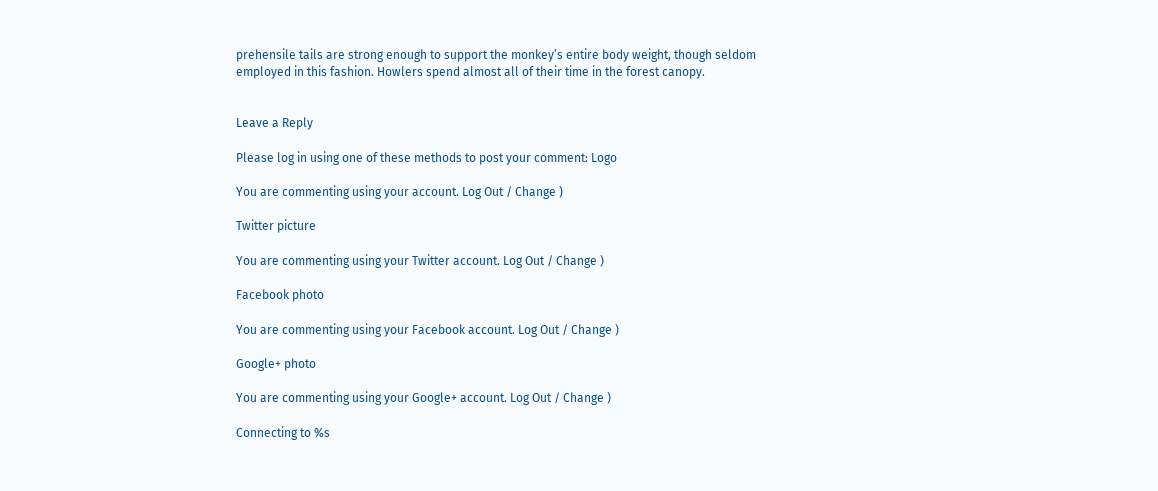prehensile tails are strong enough to support the monkey’s entire body weight, though seldom employed in this fashion. Howlers spend almost all of their time in the forest canopy.


Leave a Reply

Please log in using one of these methods to post your comment: Logo

You are commenting using your account. Log Out / Change )

Twitter picture

You are commenting using your Twitter account. Log Out / Change )

Facebook photo

You are commenting using your Facebook account. Log Out / Change )

Google+ photo

You are commenting using your Google+ account. Log Out / Change )

Connecting to %s